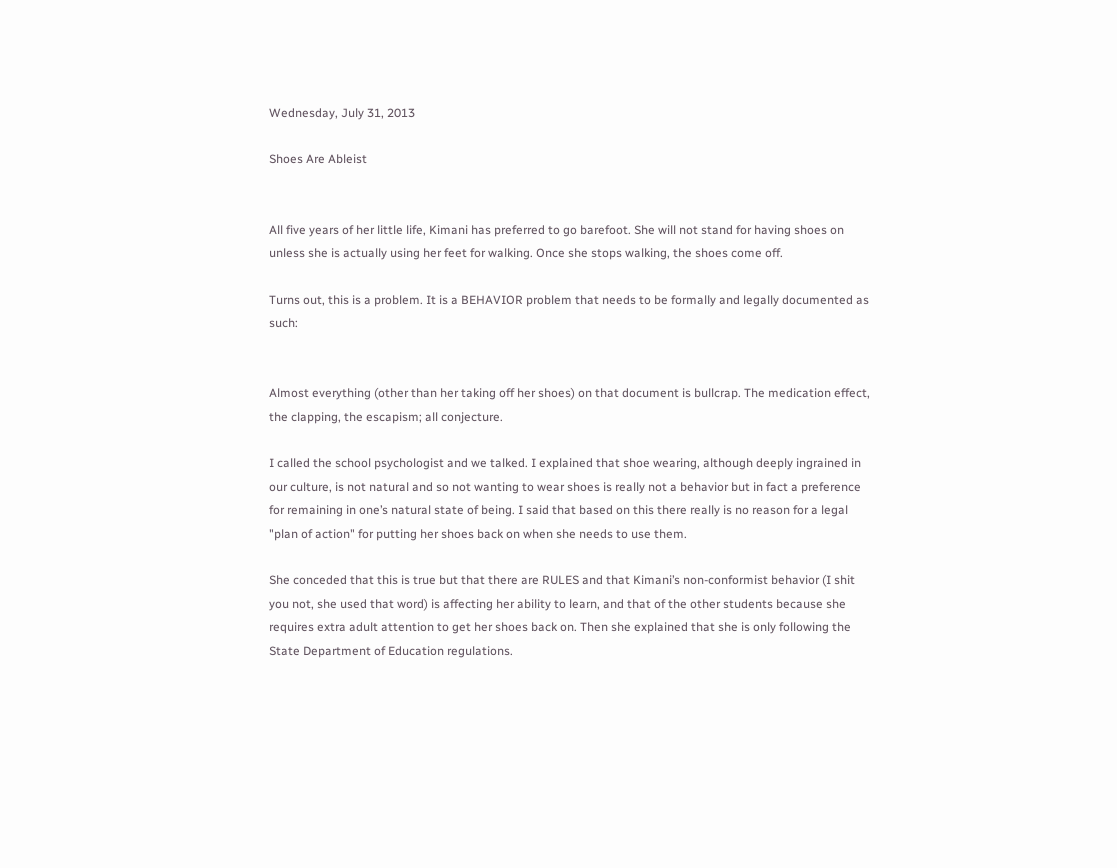Wednesday, July 31, 2013

Shoes Are Ableist


All five years of her little life, Kimani has preferred to go barefoot. She will not stand for having shoes on unless she is actually using her feet for walking. Once she stops walking, the shoes come off.

Turns out, this is a problem. It is a BEHAVIOR problem that needs to be formally and legally documented as such:


Almost everything (other than her taking off her shoes) on that document is bullcrap. The medication effect, the clapping, the escapism; all conjecture.

I called the school psychologist and we talked. I explained that shoe wearing, although deeply ingrained in our culture, is not natural and so not wanting to wear shoes is really not a behavior but in fact a preference for remaining in one’s natural state of being. I said that based on this there really is no reason for a legal "plan of action" for putting her shoes back on when she needs to use them.

She conceded that this is true but that there are RULES and that Kimani’s non-conformist behavior (I shit you not, she used that word) is affecting her ability to learn, and that of the other students because she requires extra adult attention to get her shoes back on. Then she explained that she is only following the State Department of Education regulations.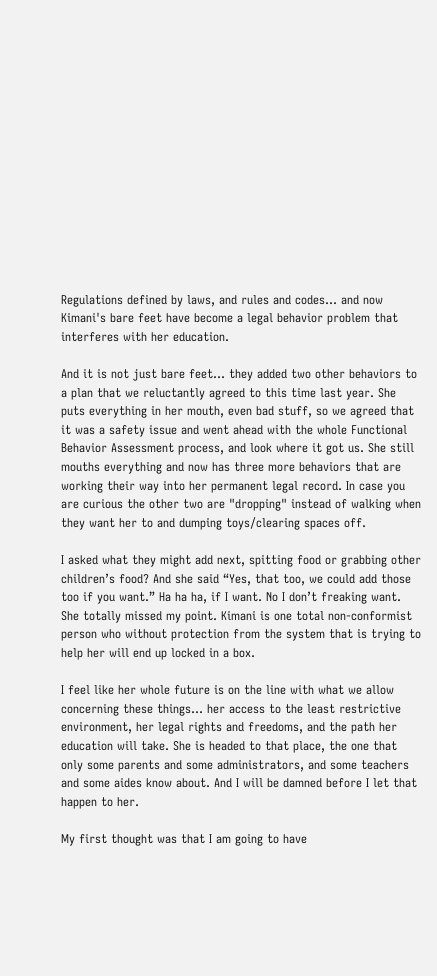Regulations defined by laws, and rules and codes... and now Kimani's bare feet have become a legal behavior problem that interferes with her education.

And it is not just bare feet... they added two other behaviors to a plan that we reluctantly agreed to this time last year. She puts everything in her mouth, even bad stuff, so we agreed that it was a safety issue and went ahead with the whole Functional Behavior Assessment process, and look where it got us. She still mouths everything and now has three more behaviors that are working their way into her permanent legal record. In case you are curious the other two are "dropping" instead of walking when they want her to and dumping toys/clearing spaces off.

I asked what they might add next, spitting food or grabbing other children’s food? And she said “Yes, that too, we could add those too if you want.” Ha ha ha, if I want. No I don’t freaking want. She totally missed my point. Kimani is one total non-conformist person who without protection from the system that is trying to help her will end up locked in a box.

I feel like her whole future is on the line with what we allow concerning these things... her access to the least restrictive environment, her legal rights and freedoms, and the path her education will take. She is headed to that place, the one that only some parents and some administrators, and some teachers and some aides know about. And I will be damned before I let that happen to her.

My first thought was that I am going to have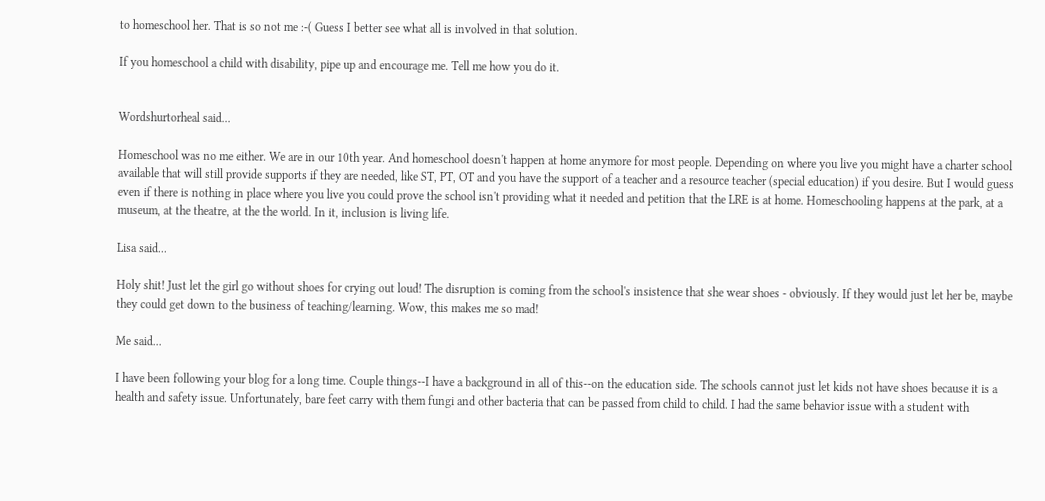to homeschool her. That is so not me :-( Guess I better see what all is involved in that solution.

If you homeschool a child with disability, pipe up and encourage me. Tell me how you do it.


Wordshurtorheal said...

Homeschool was no me either. We are in our 10th year. And homeschool doesn't happen at home anymore for most people. Depending on where you live you might have a charter school available that will still provide supports if they are needed, like ST, PT, OT and you have the support of a teacher and a resource teacher (special education) if you desire. But I would guess even if there is nothing in place where you live you could prove the school isn't providing what it needed and petition that the LRE is at home. Homeschooling happens at the park, at a museum, at the theatre, at the the world. In it, inclusion is living life.

Lisa said...

Holy shit! Just let the girl go without shoes for crying out loud! The disruption is coming from the school's insistence that she wear shoes - obviously. If they would just let her be, maybe they could get down to the business of teaching/learning. Wow, this makes me so mad!

Me said...

I have been following your blog for a long time. Couple things--I have a background in all of this--on the education side. The schools cannot just let kids not have shoes because it is a health and safety issue. Unfortunately, bare feet carry with them fungi and other bacteria that can be passed from child to child. I had the same behavior issue with a student with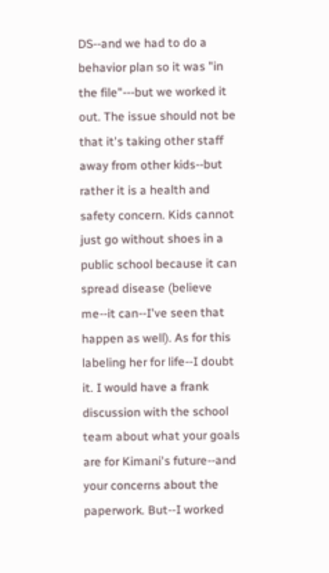DS--and we had to do a behavior plan so it was "in the file"---but we worked it out. The issue should not be that it's taking other staff away from other kids--but rather it is a health and safety concern. Kids cannot just go without shoes in a public school because it can spread disease (believe me--it can--I've seen that happen as well). As for this labeling her for life--I doubt it. I would have a frank discussion with the school team about what your goals are for Kimani's future--and your concerns about the paperwork. But--I worked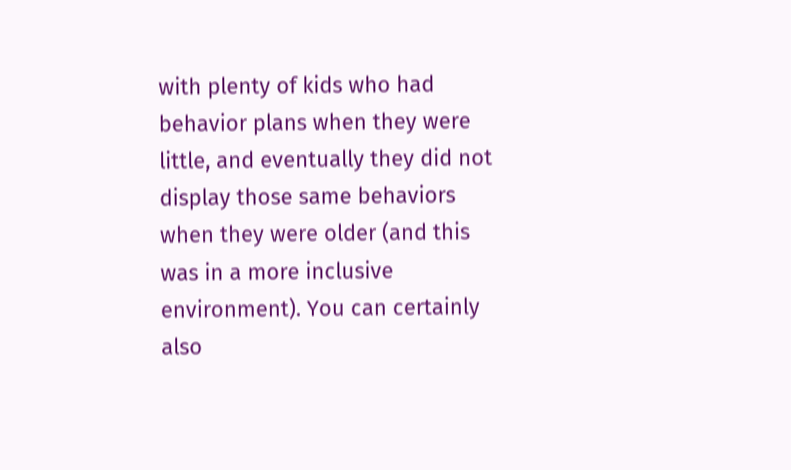with plenty of kids who had behavior plans when they were little, and eventually they did not display those same behaviors when they were older (and this was in a more inclusive environment). You can certainly also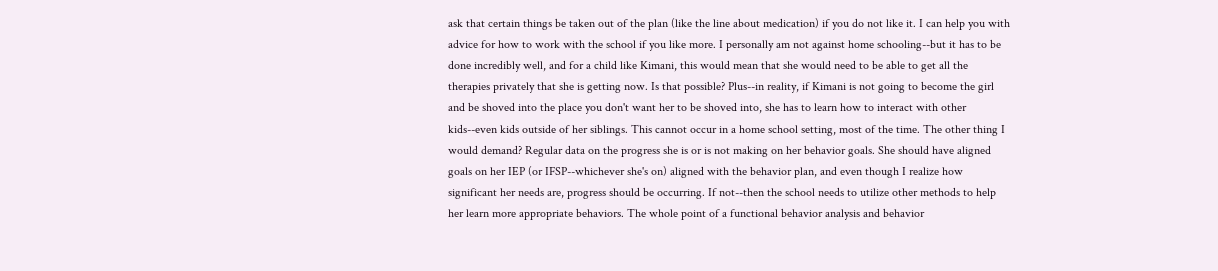ask that certain things be taken out of the plan (like the line about medication) if you do not like it. I can help you with advice for how to work with the school if you like more. I personally am not against home schooling--but it has to be done incredibly well, and for a child like Kimani, this would mean that she would need to be able to get all the therapies privately that she is getting now. Is that possible? Plus--in reality, if Kimani is not going to become the girl and be shoved into the place you don't want her to be shoved into, she has to learn how to interact with other kids--even kids outside of her siblings. This cannot occur in a home school setting, most of the time. The other thing I would demand? Regular data on the progress she is or is not making on her behavior goals. She should have aligned goals on her IEP (or IFSP--whichever she's on) aligned with the behavior plan, and even though I realize how significant her needs are, progress should be occurring. If not--then the school needs to utilize other methods to help her learn more appropriate behaviors. The whole point of a functional behavior analysis and behavior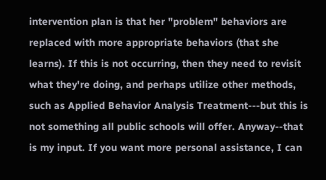intervention plan is that her "problem" behaviors are replaced with more appropriate behaviors (that she learns). If this is not occurring, then they need to revisit what they're doing, and perhaps utilize other methods, such as Applied Behavior Analysis Treatment---but this is not something all public schools will offer. Anyway--that is my input. If you want more personal assistance, I can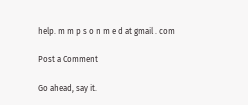help. m m p s o n m e d at gmail . com

Post a Comment

Go ahead, say it.